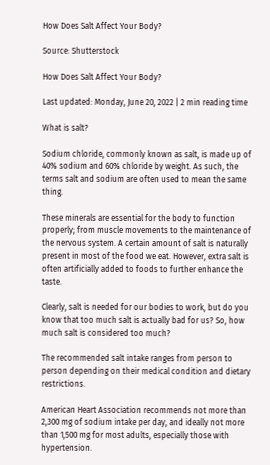How Does Salt Affect Your Body?

Source: Shutterstock

How Does Salt Affect Your Body?

Last updated: Monday, June 20, 2022 | 2 min reading time

What is salt?

Sodium chloride, commonly known as salt, is made up of 40% sodium and 60% chloride by weight. As such, the terms salt and sodium are often used to mean the same thing.

These minerals are essential for the body to function properly; from muscle movements to the maintenance of the nervous system. A certain amount of salt is naturally present in most of the food we eat. However, extra salt is often artificially added to foods to further enhance the taste.

Clearly, salt is needed for our bodies to work, but do you know that too much salt is actually bad for us? So, how much salt is considered too much?

The recommended salt intake ranges from person to person depending on their medical condition and dietary restrictions.

American Heart Association recommends not more than 2,300 mg of sodium intake per day, and ideally not more than 1,500 mg for most adults, especially those with hypertension.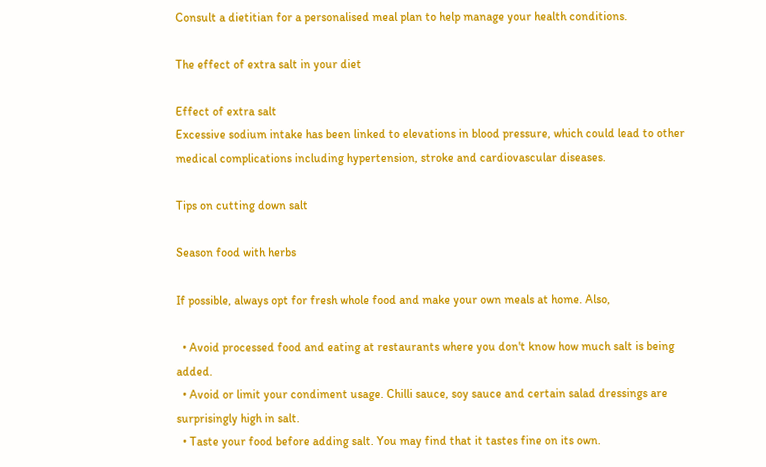Consult a dietitian for a personalised meal plan to help manage your health conditions.

The effect of extra salt in your diet

Effect of extra salt
Excessive sodium intake has been linked to elevations in blood pressure, which could lead to other medical complications including hypertension, stroke and cardiovascular diseases.

Tips on cutting down salt

Season food with herbs

If possible, always opt for fresh whole food and make your own meals at home. Also,

  • Avoid processed food and eating at restaurants where you don't know how much salt is being added.
  • Avoid or limit your condiment usage. Chilli sauce, soy sauce and certain salad dressings are surprisingly high in salt.
  • Taste your food before adding salt. You may find that it tastes fine on its own.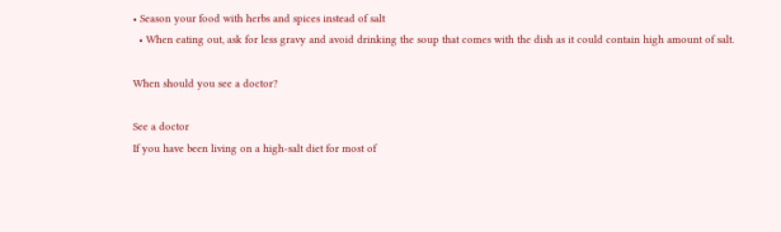• Season your food with herbs and spices instead of salt
  • When eating out, ask for less gravy and avoid drinking the soup that comes with the dish as it could contain high amount of salt.

When should you see a doctor?

See a doctor
If you have been living on a high-salt diet for most of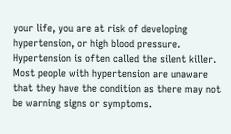your life, you are at risk of developing hypertension, or high blood pressure. Hypertension is often called the silent killer. Most people with hypertension are unaware that they have the condition as there may not be warning signs or symptoms.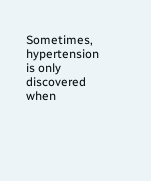Sometimes, hypertension is only discovered when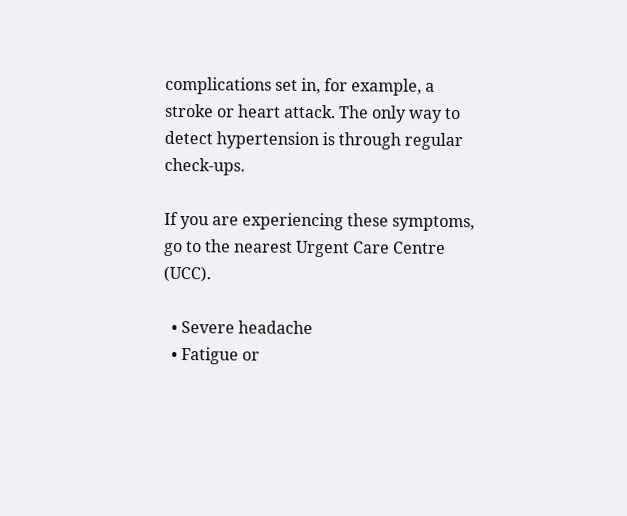complications set in, for example, a stroke or heart attack. The only way to detect hypertension is through regular check-ups.

If you are experiencing these symptoms, go to the nearest Urgent Care Centre (UCC).

  • Severe headache
  • Fatigue or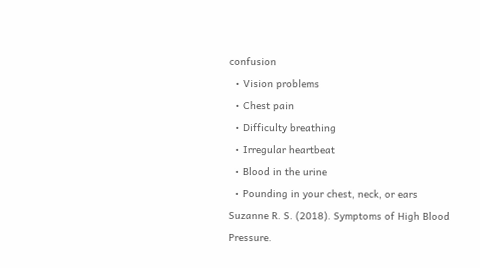confusion
  • Vision problems
  • Chest pain
  • Difficulty breathing
  • Irregular heartbeat
  • Blood in the urine
  • Pounding in your chest, neck, or ears
Suzanne R. S. (2018). Symptoms of High Blood Pressure.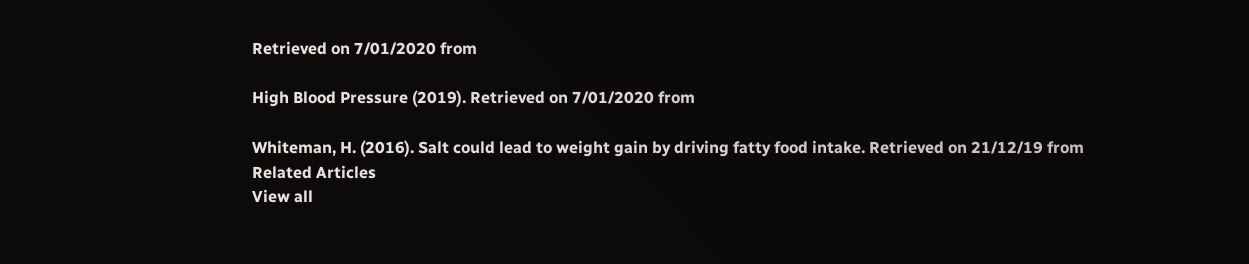Retrieved on 7/01/2020 from

High Blood Pressure (2019). Retrieved on 7/01/2020 from

Whiteman, H. (2016). Salt could lead to weight gain by driving fatty food intake. Retrieved on 21/12/19 from
Related Articles
View all